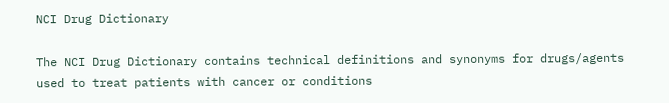NCI Drug Dictionary

The NCI Drug Dictionary contains technical definitions and synonyms for drugs/agents used to treat patients with cancer or conditions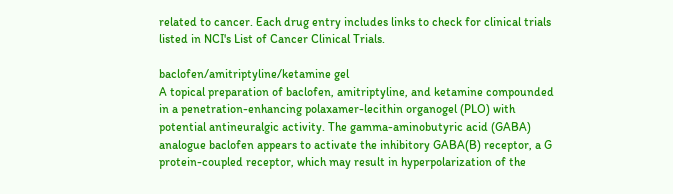related to cancer. Each drug entry includes links to check for clinical trials listed in NCI's List of Cancer Clinical Trials.

baclofen/amitriptyline/ketamine gel
A topical preparation of baclofen, amitriptyline, and ketamine compounded in a penetration-enhancing polaxamer-lecithin organogel (PLO) with potential antineuralgic activity. The gamma-aminobutyric acid (GABA) analogue baclofen appears to activate the inhibitory GABA(B) receptor, a G protein-coupled receptor, which may result in hyperpolarization of the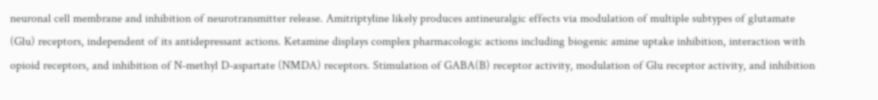neuronal cell membrane and inhibition of neurotransmitter release. Amitriptyline likely produces antineuralgic effects via modulation of multiple subtypes of glutamate (Glu) receptors, independent of its antidepressant actions. Ketamine displays complex pharmacologic actions including biogenic amine uptake inhibition, interaction with opioid receptors, and inhibition of N-methyl D-aspartate (NMDA) receptors. Stimulation of GABA(B) receptor activity, modulation of Glu receptor activity, and inhibition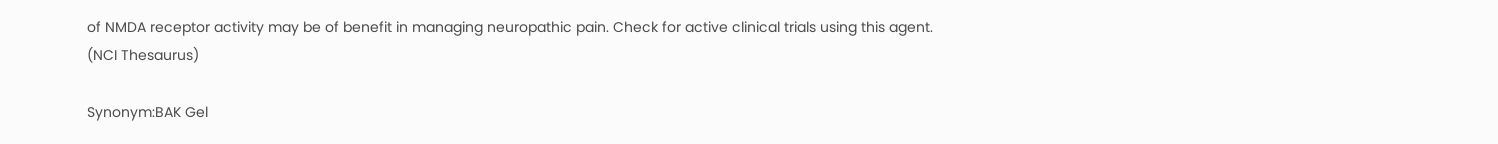of NMDA receptor activity may be of benefit in managing neuropathic pain. Check for active clinical trials using this agent. (NCI Thesaurus)

Synonym:BAK Gel